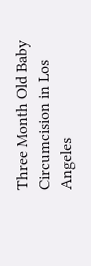Three Month Old Baby Circumcision in Los Angeles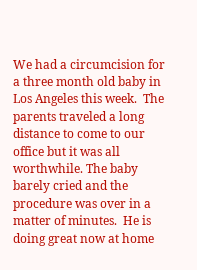We had a circumcision for a three month old baby in Los Angeles this week.  The parents traveled a long distance to come to our office but it was all worthwhile. The baby barely cried and the procedure was over in a matter of minutes.  He is doing great now at home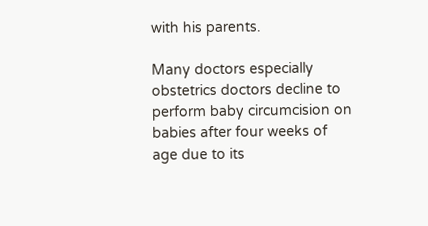with his parents.

Many doctors especially obstetrics doctors decline to perform baby circumcision on babies after four weeks of age due to its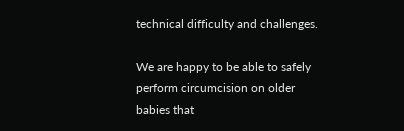technical difficulty and challenges.

We are happy to be able to safely perform circumcision on older babies that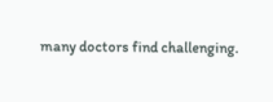many doctors find challenging.